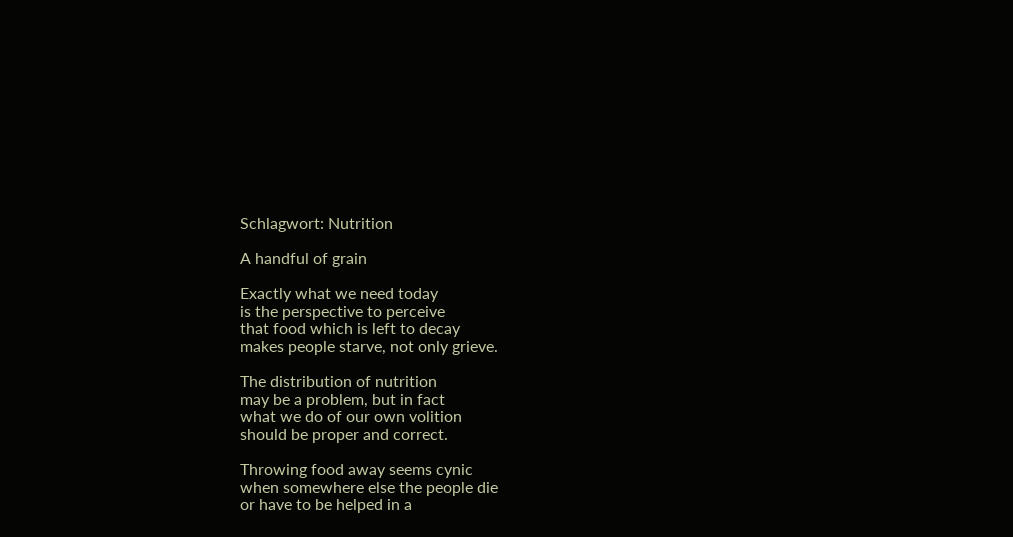Schlagwort: Nutrition

A handful of grain

Exactly what we need today
is the perspective to perceive
that food which is left to decay
makes people starve, not only grieve.

The distribution of nutrition
may be a problem, but in fact
what we do of our own volition
should be proper and correct.

Throwing food away seems cynic
when somewhere else the people die
or have to be helped in a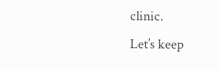clinic.
Let’s keep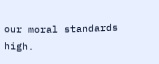our moral standards high.